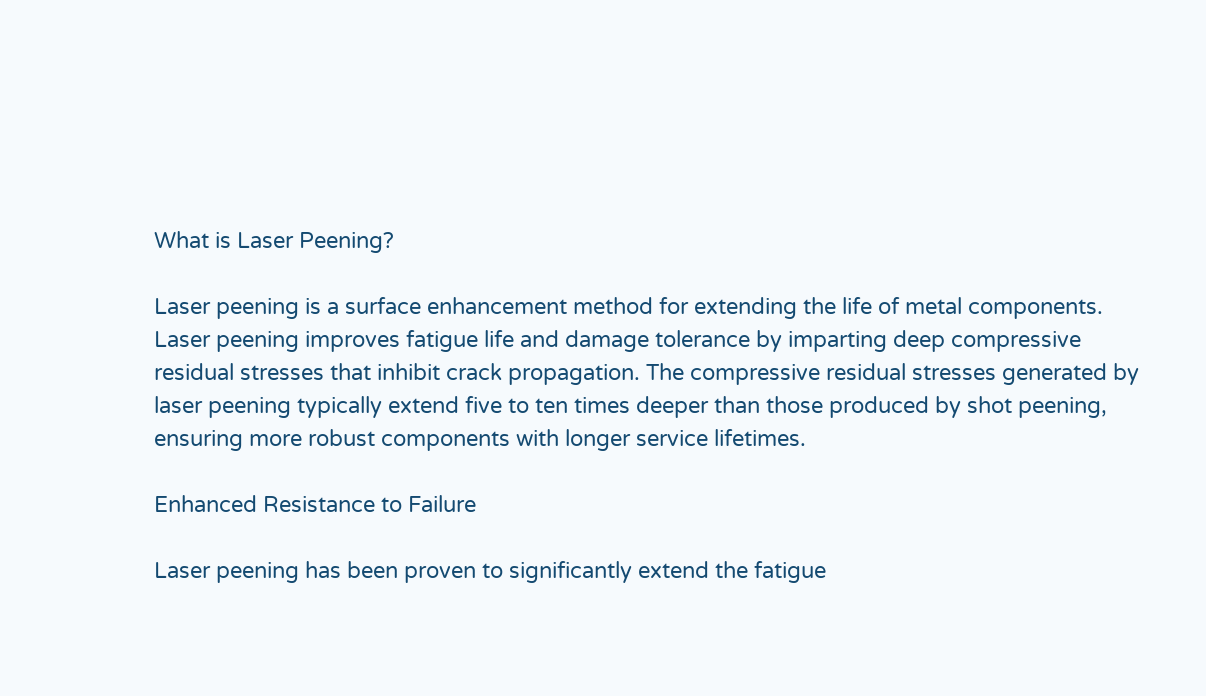What is Laser Peening?

Laser peening is a surface enhancement method for extending the life of metal components. Laser peening improves fatigue life and damage tolerance by imparting deep compressive residual stresses that inhibit crack propagation. The compressive residual stresses generated by laser peening typically extend five to ten times deeper than those produced by shot peening, ensuring more robust components with longer service lifetimes.

Enhanced Resistance to Failure

Laser peening has been proven to significantly extend the fatigue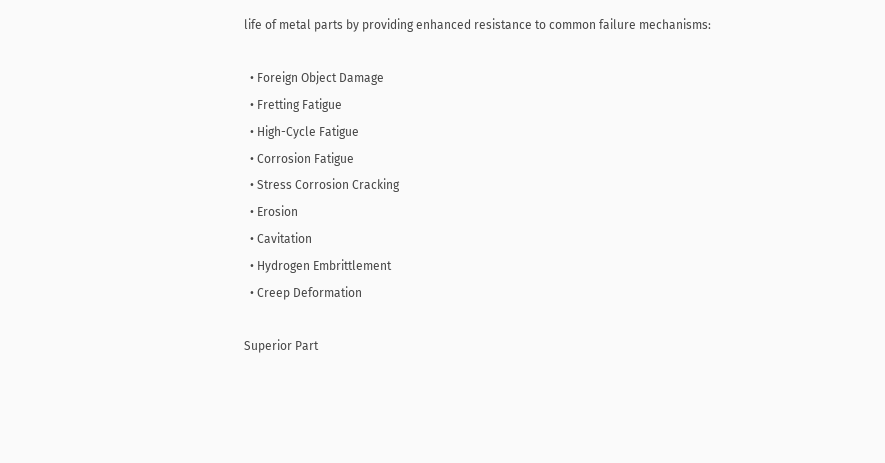life of metal parts by providing enhanced resistance to common failure mechanisms:

  • Foreign Object Damage
  • Fretting Fatigue
  • High-Cycle Fatigue
  • Corrosion Fatigue
  • Stress Corrosion Cracking
  • Erosion
  • Cavitation
  • Hydrogen Embrittlement
  • Creep Deformation

Superior Part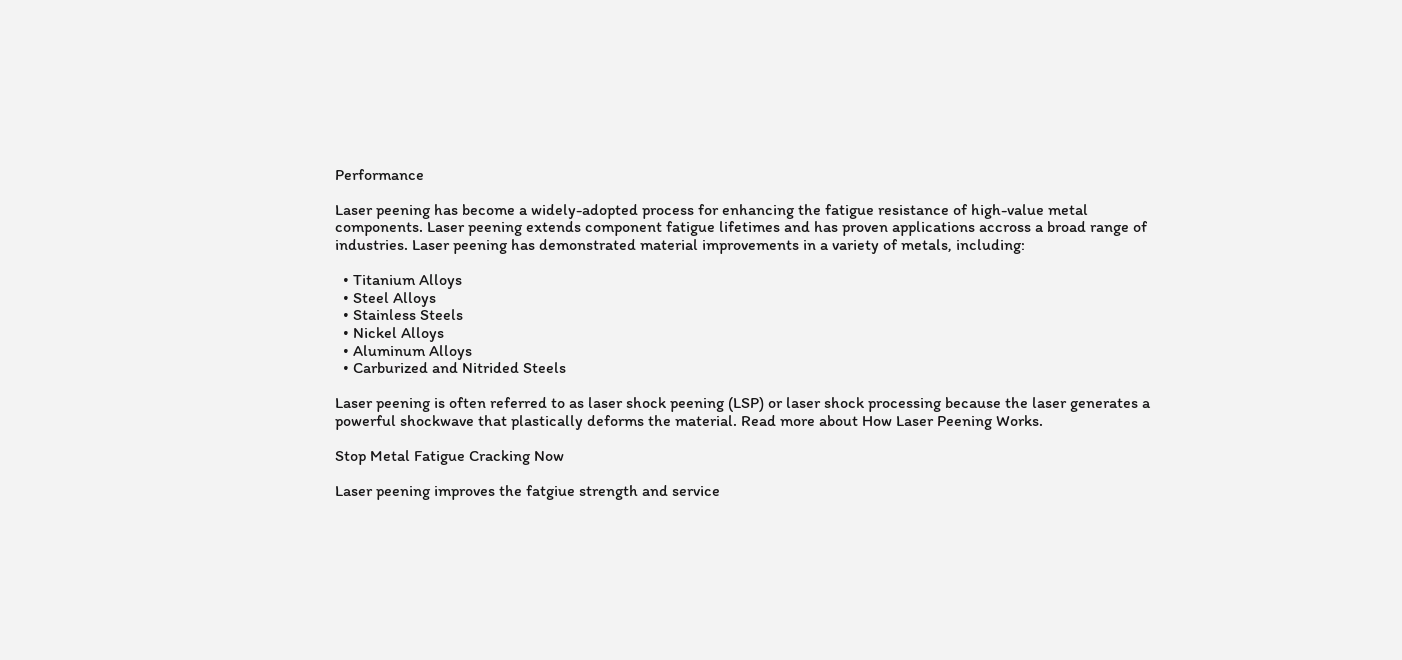Performance

Laser peening has become a widely-adopted process for enhancing the fatigue resistance of high-value metal components. Laser peening extends component fatigue lifetimes and has proven applications accross a broad range of industries. Laser peening has demonstrated material improvements in a variety of metals, including:

  • Titanium Alloys
  • Steel Alloys
  • Stainless Steels
  • Nickel Alloys
  • Aluminum Alloys
  • Carburized and Nitrided Steels

Laser peening is often referred to as laser shock peening (LSP) or laser shock processing because the laser generates a powerful shockwave that plastically deforms the material. Read more about How Laser Peening Works.

Stop Metal Fatigue Cracking Now

Laser peening improves the fatgiue strength and service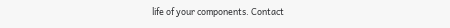life of your components. Contact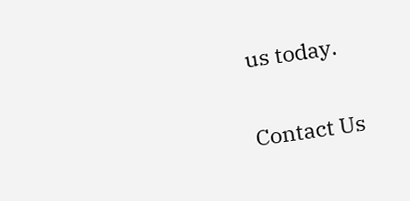us today.

Contact Us